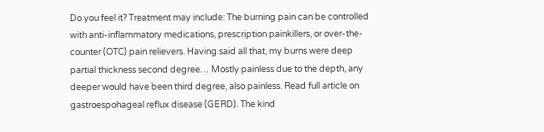Do you feel it? Treatment may include: The burning pain can be controlled with anti-inflammatory medications, prescription painkillers, or over-the-counter (OTC) pain relievers. Having said all that, my burns were deep partial thickness second degree… Mostly painless due to the depth, any deeper would have been third degree, also painless. Read full article on gastroespohageal reflux disease (GERD). The kind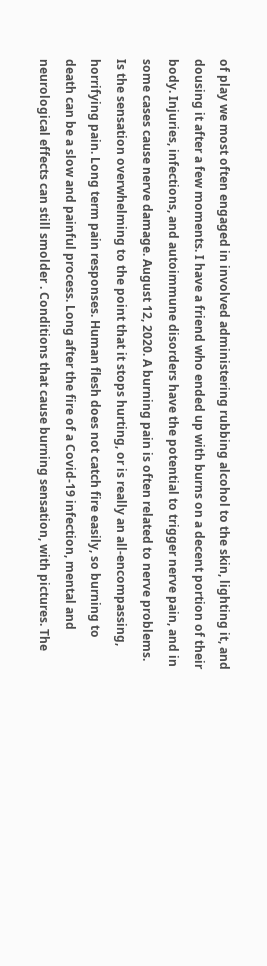of play we most often engaged in involved administering rubbing alcohol to the skin, lighting it, and dousing it after a few moments. I have a friend who ended up with burns on a decent portion of their body. Injuries, infections, and autoimmune disorders have the potential to trigger nerve pain, and in some cases cause nerve damage. August 12, 2020. A burning pain is often related to nerve problems. Is the sensation overwhelming to the point that it stops hurting, or is really an all-encompassing, horrifying pain. Long term pain responses. Human flesh does not catch fire easily, so burning to death can be a slow and painful process. Long after the fire of a Covid-19 infection, mental and neurological effects can still smolder . Conditions that cause burning sensation, with pictures. The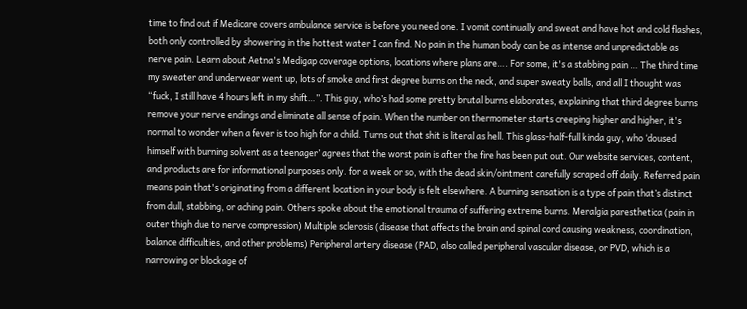time to find out if Medicare covers ambulance service is before you need one. I vomit continually and sweat and have hot and cold flashes, both only controlled by showering in the hottest water I can find. No pain in the human body can be as intense and unpredictable as nerve pain. Learn about Aetna's Medigap coverage options, locations where plans are…. For some, it's a stabbing pain … The third time my sweater and underwear went up, lots of smoke and first degree burns on the neck, and super sweaty balls, and all I thought was “fuck, I still have 4 hours left in my shift…”. This guy, who’s had some pretty brutal burns elaborates, explaining that third degree burns remove your nerve endings and eliminate all sense of pain. When the number on thermometer starts creeping higher and higher, it's normal to wonder when a fever is too high for a child. Turns out that shit is literal as hell. This glass-half-full kinda guy, who ‘doused himself with burning solvent as a teenager’ agrees that the worst pain is after the fire has been put out. Our website services, content, and products are for informational purposes only. for a week or so, with the dead skin/ointment carefully scraped off daily. Referred pain means pain that's originating from a different location in your body is felt elsewhere. A burning sensation is a type of pain that’s distinct from dull, stabbing, or aching pain. Others spoke about the emotional trauma of suffering extreme burns. Meralgia paresthetica (pain in outer thigh due to nerve compression) Multiple sclerosis (disease that affects the brain and spinal cord causing weakness, coordination, balance difficulties, and other problems) Peripheral artery disease (PAD, also called peripheral vascular disease, or PVD, which is a narrowing or blockage of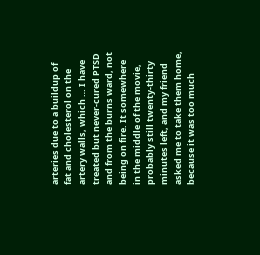arteries due to a buildup of fat and cholesterol on the artery walls, which … I have treated but never-cured PTSD and from the burns ward, not being on fire. It somewhere in the middle of the movie, probably still twenty-thirty minutes left, and my friend asked me to take them home, because it was too much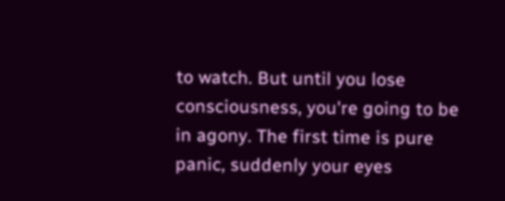to watch. But until you lose consciousness, you're going to be in agony. The first time is pure panic, suddenly your eyes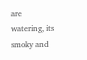are watering, its smoky and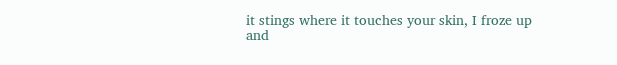it stings where it touches your skin, I froze up and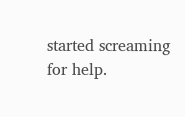started screaming for help.